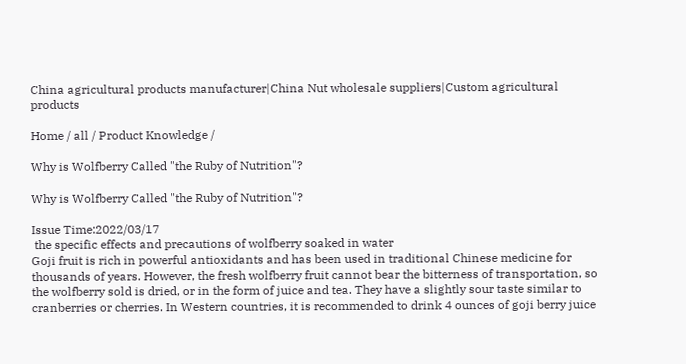China agricultural products manufacturer|China Nut wholesale suppliers|Custom agricultural products

Home / all / Product Knowledge /

Why is Wolfberry Called "the Ruby of Nutrition"?

Why is Wolfberry Called "the Ruby of Nutrition"?

Issue Time:2022/03/17
 the specific effects and precautions of wolfberry soaked in water
Goji fruit is rich in powerful antioxidants and has been used in traditional Chinese medicine for thousands of years. However, the fresh wolfberry fruit cannot bear the bitterness of transportation, so the wolfberry sold is dried, or in the form of juice and tea. They have a slightly sour taste similar to cranberries or cherries. In Western countries, it is recommended to drink 4 ounces of goji berry juice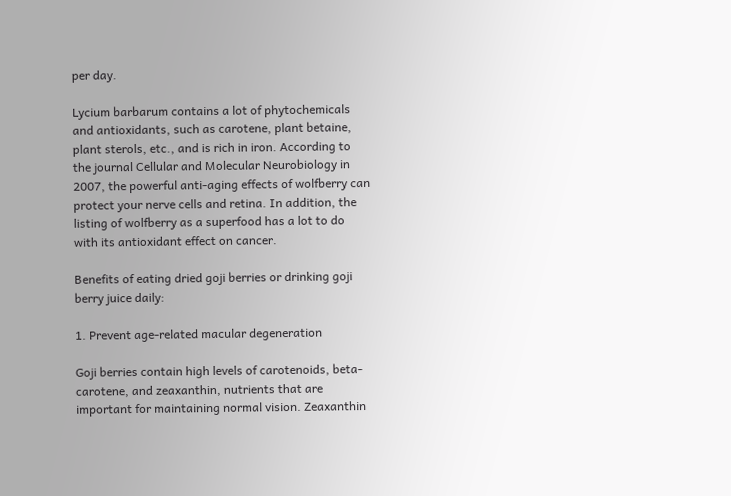per day.

Lycium barbarum contains a lot of phytochemicals and antioxidants, such as carotene, plant betaine, plant sterols, etc., and is rich in iron. According to the journal Cellular and Molecular Neurobiology in 2007, the powerful anti-aging effects of wolfberry can protect your nerve cells and retina. In addition, the listing of wolfberry as a superfood has a lot to do with its antioxidant effect on cancer.

Benefits of eating dried goji berries or drinking goji berry juice daily:

1. Prevent age-related macular degeneration

Goji berries contain high levels of carotenoids, beta-carotene, and zeaxanthin, nutrients that are important for maintaining normal vision. Zeaxanthin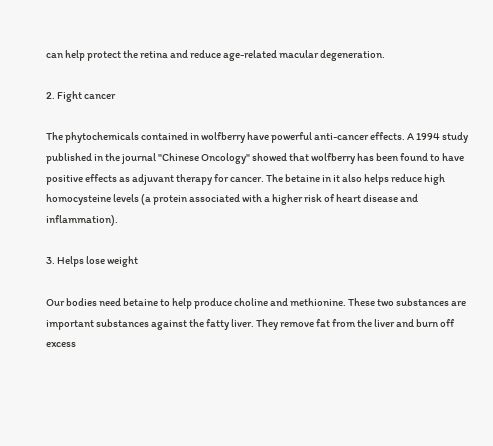can help protect the retina and reduce age-related macular degeneration.

2. Fight cancer

The phytochemicals contained in wolfberry have powerful anti-cancer effects. A 1994 study published in the journal "Chinese Oncology" showed that wolfberry has been found to have positive effects as adjuvant therapy for cancer. The betaine in it also helps reduce high homocysteine levels (a protein associated with a higher risk of heart disease and inflammation).

3. Helps lose weight

Our bodies need betaine to help produce choline and methionine. These two substances are important substances against the fatty liver. They remove fat from the liver and burn off excess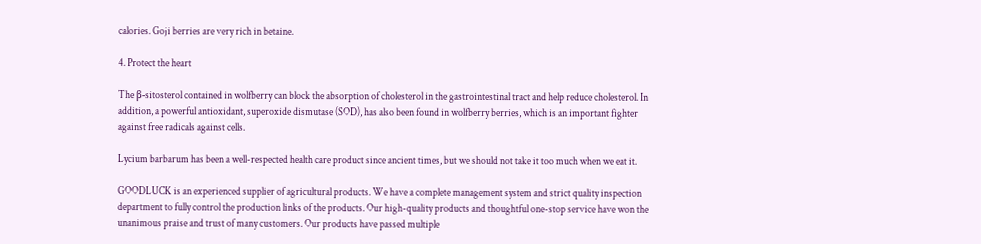calories. Goji berries are very rich in betaine.

4. Protect the heart

The β-sitosterol contained in wolfberry can block the absorption of cholesterol in the gastrointestinal tract and help reduce cholesterol. In addition, a powerful antioxidant, superoxide dismutase (SOD), has also been found in wolfberry berries, which is an important fighter against free radicals against cells.

Lycium barbarum has been a well-respected health care product since ancient times, but we should not take it too much when we eat it.

GOODLUCK is an experienced supplier of agricultural products. We have a complete management system and strict quality inspection department to fully control the production links of the products. Our high-quality products and thoughtful one-stop service have won the unanimous praise and trust of many customers. Our products have passed multiple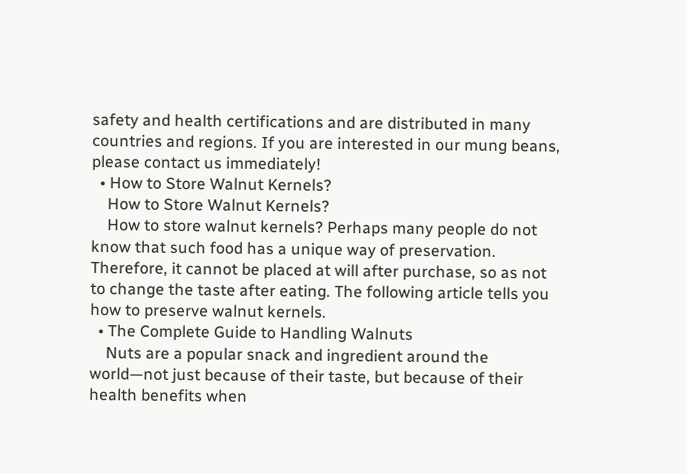safety and health certifications and are distributed in many countries and regions. If you are interested in our mung beans, please contact us immediately!
  • How to Store Walnut Kernels?
    How to Store Walnut Kernels?
    How to store walnut kernels? Perhaps many people do not know that such food has a unique way of preservation. Therefore, it cannot be placed at will after purchase, so as not to change the taste after eating. The following article tells you how to preserve walnut kernels.
  • The Complete Guide to Handling Walnuts
    Nuts are a popular snack and ingredient around the world—not just because of their taste, but because of their health benefits when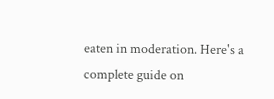eaten in moderation. Here's a complete guide on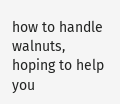how to handle walnuts, hoping to help you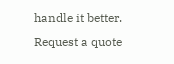handle it better.
Request a quote